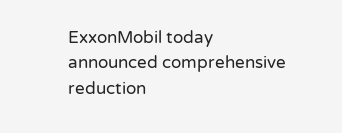ExxonMobil today announced comprehensive reduction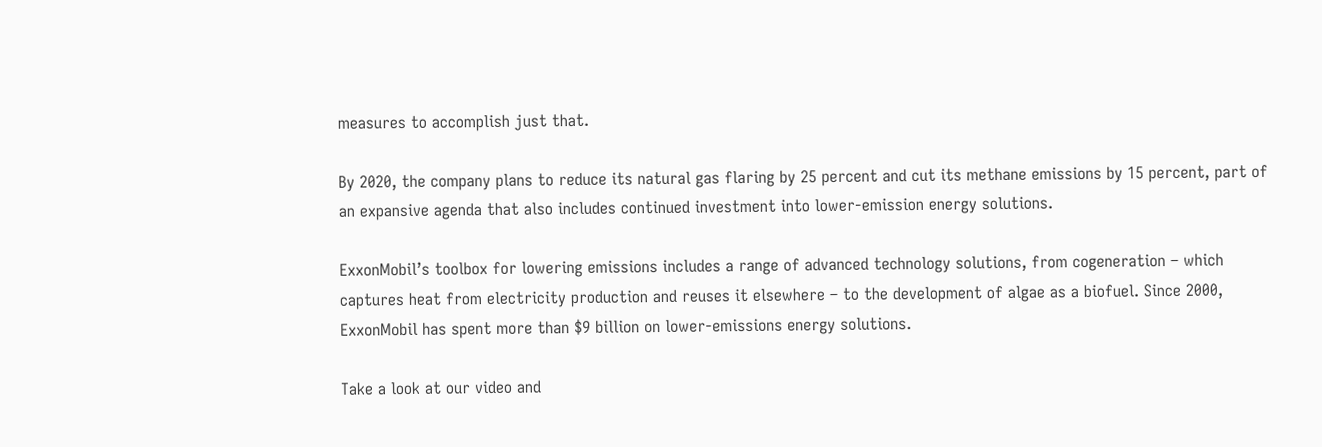measures to accomplish just that.

By 2020, the company plans to reduce its natural gas flaring by 25 percent and cut its methane emissions by 15 percent, part of an expansive agenda that also includes continued investment into lower-emission energy solutions.

ExxonMobil’s toolbox for lowering emissions includes a range of advanced technology solutions, from cogeneration – which captures heat from electricity production and reuses it elsewhere – to the development of algae as a biofuel. Since 2000, ExxonMobil has spent more than $9 billion on lower-emissions energy solutions.

Take a look at our video and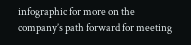infographic for more on the company’s path forward for meeting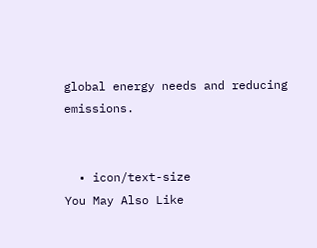global energy needs and reducing emissions.


  • icon/text-size
You May Also Like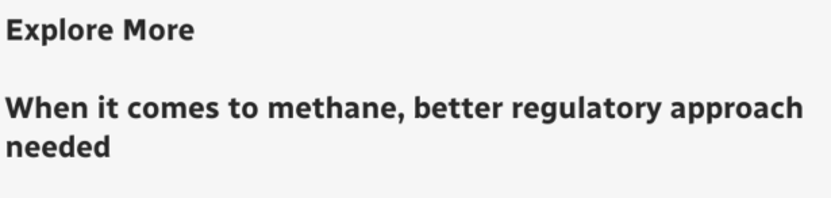Explore More

When it comes to methane, better regulatory approach needed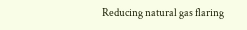Reducing natural gas flaring